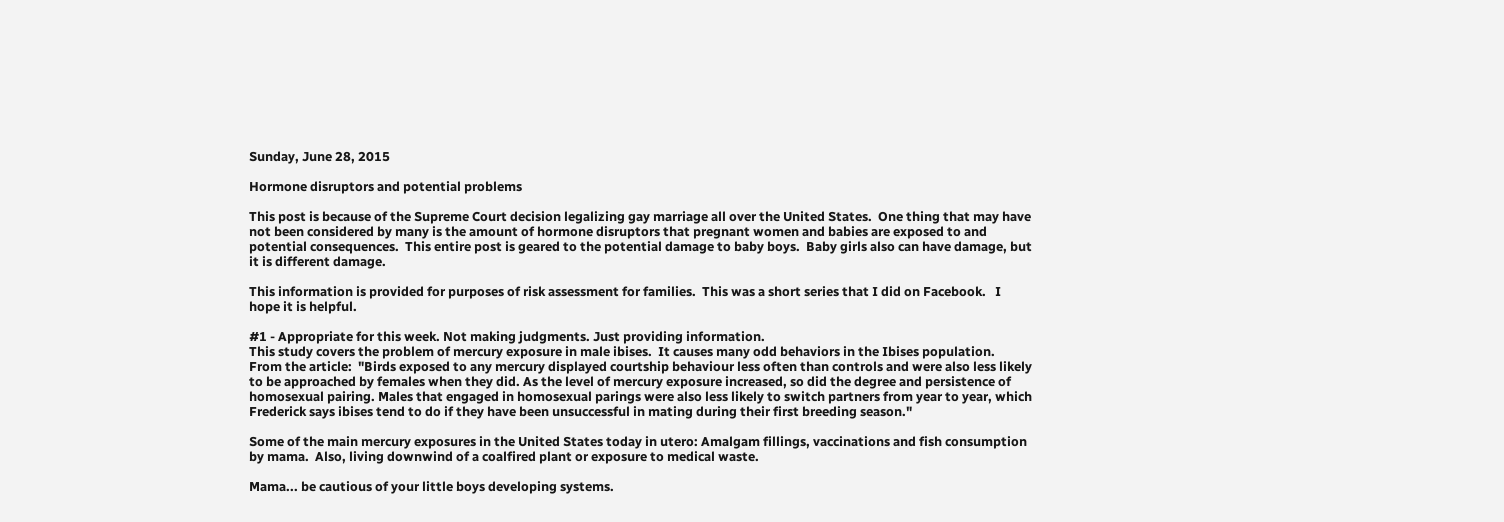Sunday, June 28, 2015

Hormone disruptors and potential problems

This post is because of the Supreme Court decision legalizing gay marriage all over the United States.  One thing that may have not been considered by many is the amount of hormone disruptors that pregnant women and babies are exposed to and potential consequences.  This entire post is geared to the potential damage to baby boys.  Baby girls also can have damage, but it is different damage.

This information is provided for purposes of risk assessment for families.  This was a short series that I did on Facebook.   I hope it is helpful.

#1 - Appropriate for this week. Not making judgments. Just providing information.
This study covers the problem of mercury exposure in male ibises.  It causes many odd behaviors in the Ibises population.  From the article:  "Birds exposed to any mercury displayed courtship behaviour less often than controls and were also less likely to be approached by females when they did. As the level of mercury exposure increased, so did the degree and persistence of homosexual pairing. Males that engaged in homosexual parings were also less likely to switch partners from year to year, which Frederick says ibises tend to do if they have been unsuccessful in mating during their first breeding season."

Some of the main mercury exposures in the United States today in utero: Amalgam fillings, vaccinations and fish consumption by mama.  Also, living downwind of a coalfired plant or exposure to medical waste.

Mama... be cautious of your little boys developing systems.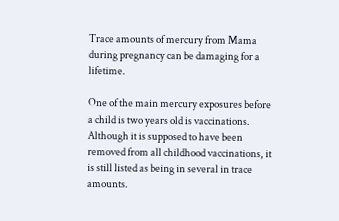Trace amounts of mercury from Mama during pregnancy can be damaging for a lifetime.

One of the main mercury exposures before a child is two years old is vaccinations.  Although it is supposed to have been removed from all childhood vaccinations, it is still listed as being in several in trace amounts.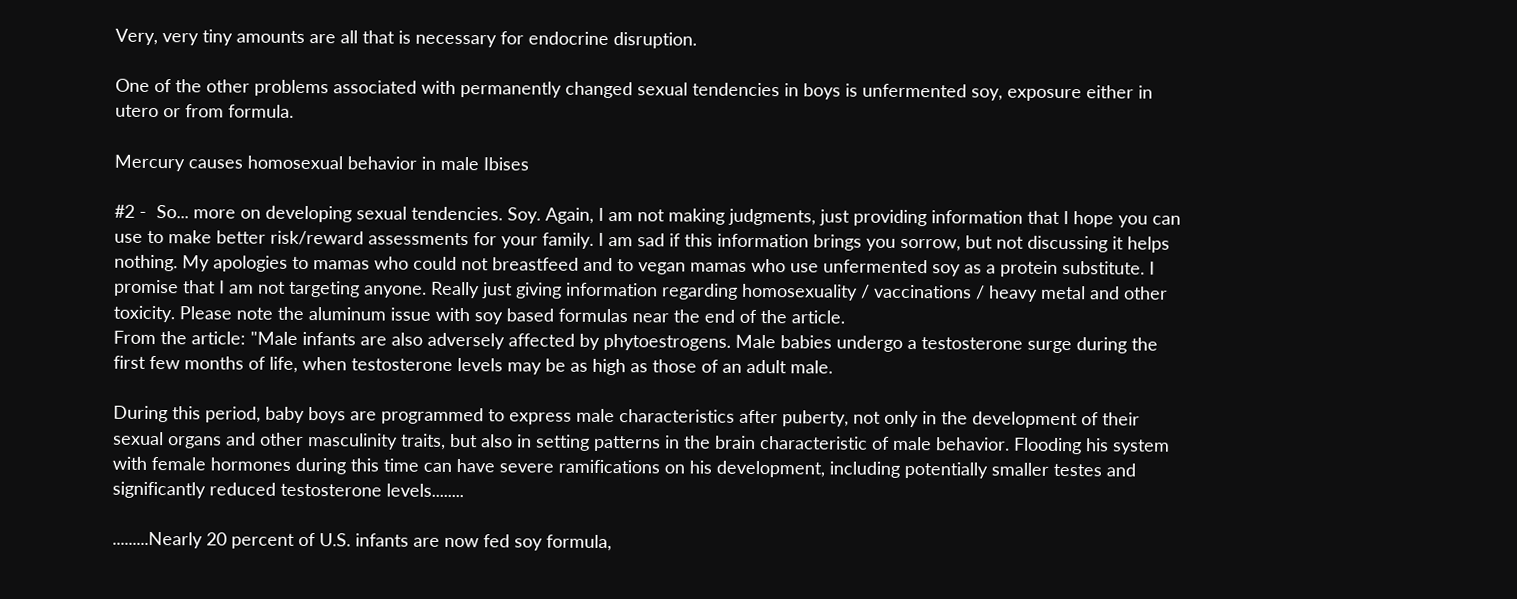Very, very tiny amounts are all that is necessary for endocrine disruption.

One of the other problems associated with permanently changed sexual tendencies in boys is unfermented soy, exposure either in utero or from formula.

Mercury causes homosexual behavior in male Ibises

#2 -  So... more on developing sexual tendencies. Soy. Again, I am not making judgments, just providing information that I hope you can use to make better risk/reward assessments for your family. I am sad if this information brings you sorrow, but not discussing it helps nothing. My apologies to mamas who could not breastfeed and to vegan mamas who use unfermented soy as a protein substitute. I promise that I am not targeting anyone. Really just giving information regarding homosexuality / vaccinations / heavy metal and other toxicity. Please note the aluminum issue with soy based formulas near the end of the article.
From the article: "Male infants are also adversely affected by phytoestrogens. Male babies undergo a testosterone surge during the first few months of life, when testosterone levels may be as high as those of an adult male.

During this period, baby boys are programmed to express male characteristics after puberty, not only in the development of their sexual organs and other masculinity traits, but also in setting patterns in the brain characteristic of male behavior. Flooding his system with female hormones during this time can have severe ramifications on his development, including potentially smaller testes and significantly reduced testosterone levels........

.........Nearly 20 percent of U.S. infants are now fed soy formula,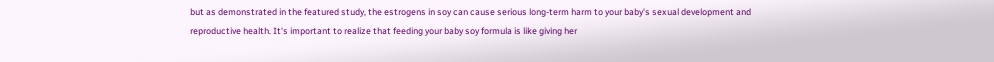but as demonstrated in the featured study, the estrogens in soy can cause serious long-term harm to your baby's sexual development and reproductive health. It's important to realize that feeding your baby soy formula is like giving her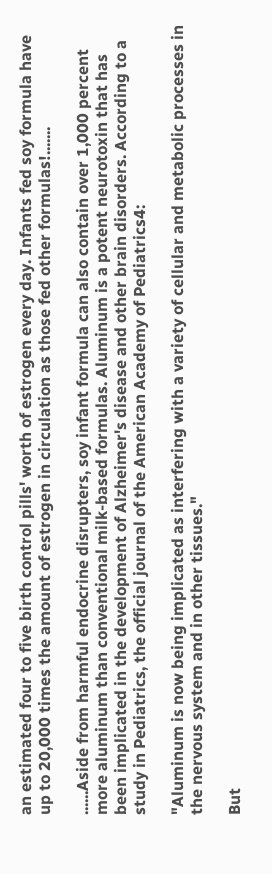an estimated four to five birth control pills' worth of estrogen every day. Infants fed soy formula have up to 20,000 times the amount of estrogen in circulation as those fed other formulas!.......

......Aside from harmful endocrine disrupters, soy infant formula can also contain over 1,000 percent more aluminum than conventional milk-based formulas. Aluminum is a potent neurotoxin that has been implicated in the development of Alzheimer's disease and other brain disorders. According to a study in Pediatrics, the official journal of the American Academy of Pediatrics4:

"Aluminum is now being implicated as interfering with a variety of cellular and metabolic processes in the nervous system and in other tissues."

But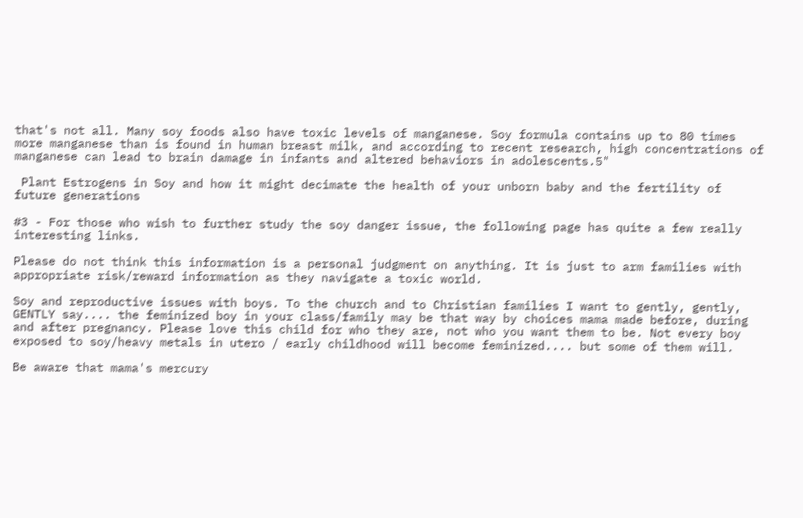that's not all. Many soy foods also have toxic levels of manganese. Soy formula contains up to 80 times more manganese than is found in human breast milk, and according to recent research, high concentrations of manganese can lead to brain damage in infants and altered behaviors in adolescents.5"

 Plant Estrogens in Soy and how it might decimate the health of your unborn baby and the fertility of future generations

#3 - For those who wish to further study the soy danger issue, the following page has quite a few really interesting links.

Please do not think this information is a personal judgment on anything. It is just to arm families with appropriate risk/reward information as they navigate a toxic world.

Soy and reproductive issues with boys. To the church and to Christian families I want to gently, gently, GENTLY say.... the feminized boy in your class/family may be that way by choices mama made before, during and after pregnancy. Please love this child for who they are, not who you want them to be. Not every boy exposed to soy/heavy metals in utero / early childhood will become feminized.... but some of them will.

Be aware that mama's mercury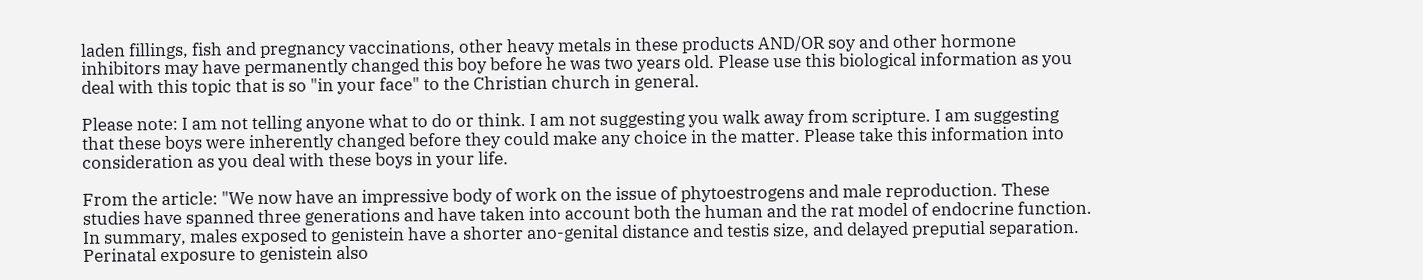laden fillings, fish and pregnancy vaccinations, other heavy metals in these products AND/OR soy and other hormone inhibitors may have permanently changed this boy before he was two years old. Please use this biological information as you deal with this topic that is so "in your face" to the Christian church in general.

Please note: I am not telling anyone what to do or think. I am not suggesting you walk away from scripture. I am suggesting that these boys were inherently changed before they could make any choice in the matter. Please take this information into consideration as you deal with these boys in your life.

From the article: "We now have an impressive body of work on the issue of phytoestrogens and male reproduction. These studies have spanned three generations and have taken into account both the human and the rat model of endocrine function. In summary, males exposed to genistein have a shorter ano-genital distance and testis size, and delayed preputial separation. Perinatal exposure to genistein also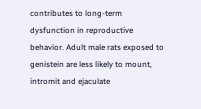contributes to long-term dysfunction in reproductive behavior. Adult male rats exposed to genistein are less likely to mount, intromit and ejaculate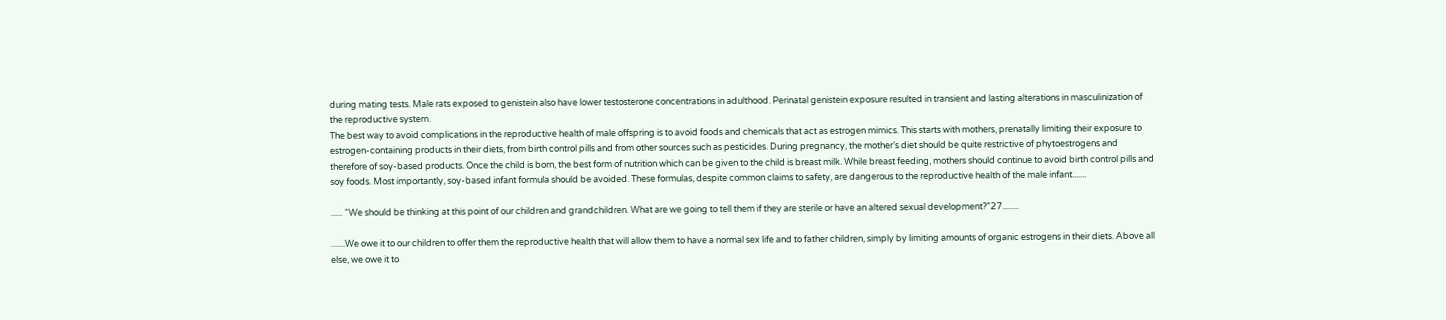during mating tests. Male rats exposed to genistein also have lower testosterone concentrations in adulthood. Perinatal genistein exposure resulted in transient and lasting alterations in masculinization of the reproductive system.
The best way to avoid complications in the reproductive health of male offspring is to avoid foods and chemicals that act as estrogen mimics. This starts with mothers, prenatally limiting their exposure to estrogen-containing products in their diets, from birth control pills and from other sources such as pesticides. During pregnancy, the mother’s diet should be quite restrictive of phytoestrogens and therefore of soy-based products. Once the child is born, the best form of nutrition which can be given to the child is breast milk. While breast feeding, mothers should continue to avoid birth control pills and soy foods. Most importantly, soy-based infant formula should be avoided. These formulas, despite common claims to safety, are dangerous to the reproductive health of the male infant.......

...... “We should be thinking at this point of our children and grandchildren. What are we going to tell them if they are sterile or have an altered sexual development?”27........

.......We owe it to our children to offer them the reproductive health that will allow them to have a normal sex life and to father children, simply by limiting amounts of organic estrogens in their diets. Above all else, we owe it to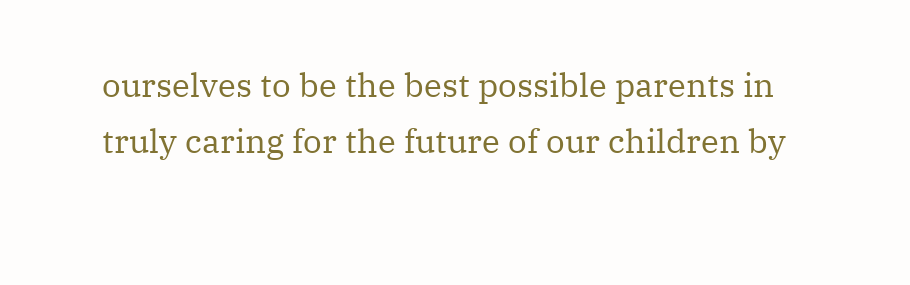ourselves to be the best possible parents in truly caring for the future of our children by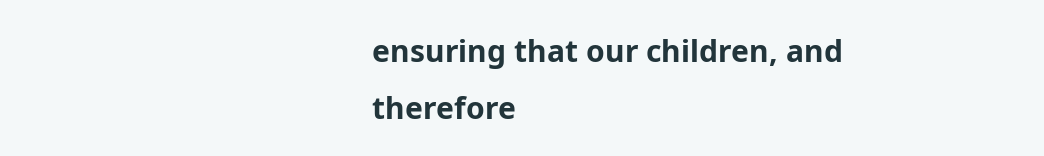ensuring that our children, and therefore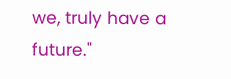we, truly have a future."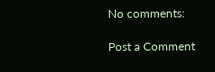No comments:

Post a Comment